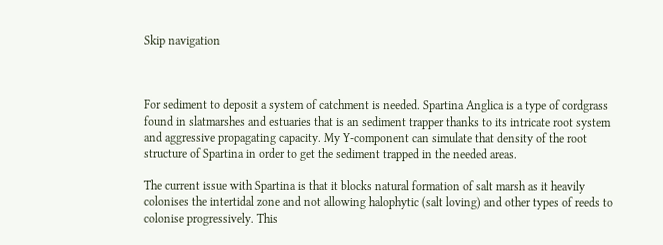Skip navigation



For sediment to deposit a system of catchment is needed. Spartina Anglica is a type of cordgrass found in slatmarshes and estuaries that is an sediment trapper thanks to its intricate root system and aggressive propagating capacity. My Y-component can simulate that density of the root structure of Spartina in order to get the sediment trapped in the needed areas.

The current issue with Spartina is that it blocks natural formation of salt marsh as it heavily colonises the intertidal zone and not allowing halophytic (salt loving) and other types of reeds to colonise progressively. This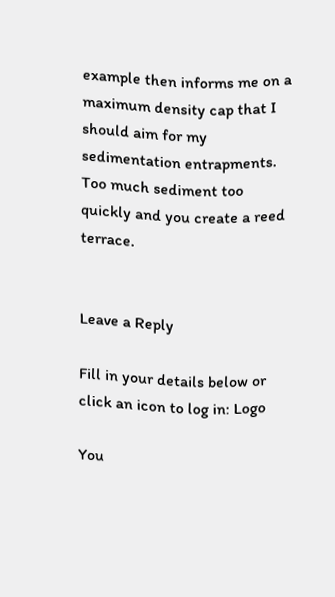example then informs me on a maximum density cap that I should aim for my sedimentation entrapments. Too much sediment too quickly and you create a reed terrace.


Leave a Reply

Fill in your details below or click an icon to log in: Logo

You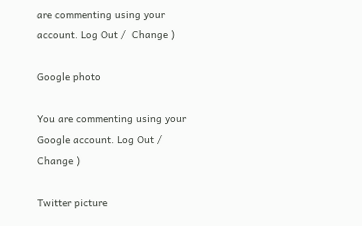are commenting using your account. Log Out /  Change )

Google photo

You are commenting using your Google account. Log Out /  Change )

Twitter picture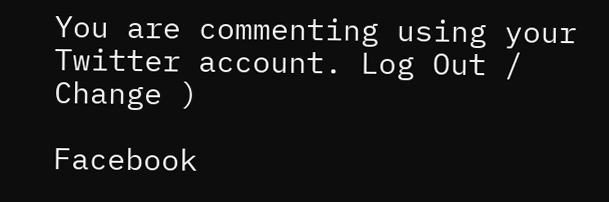You are commenting using your Twitter account. Log Out /  Change )

Facebook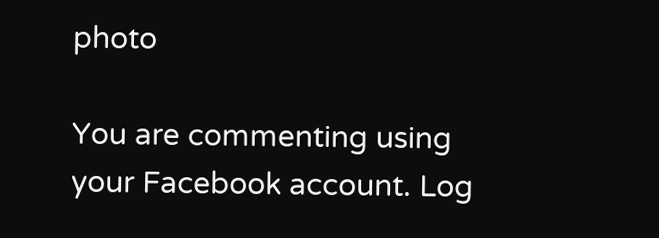photo

You are commenting using your Facebook account. Log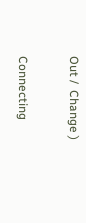Out /  Change )

Connecting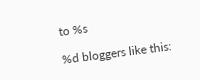to %s

%d bloggers like this: